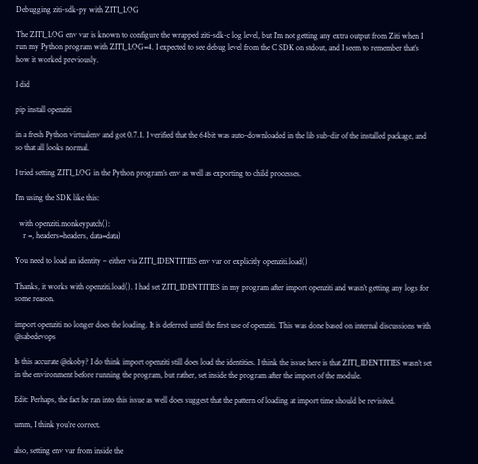Debugging ziti-sdk-py with ZITI_LOG

The ZITI_LOG env var is known to configure the wrapped ziti-sdk-c log level, but I’m not getting any extra output from Ziti when I run my Python program with ZITI_LOG=4. I expected to see debug level from the C SDK on stdout, and I seem to remember that’s how it worked previously.

I did

pip install openziti

in a fresh Python virtualenv and got 0.7.1. I verified that the 64bit was auto-downloaded in the lib sub-dir of the installed package, and so that all looks normal.

I tried setting ZITI_LOG in the Python program’s env as well as exporting to child processes.

I’m using the SDK like this:

  with openziti.monkeypatch():
    r =, headers=headers, data=data)

You need to load an identity – either via ZITI_IDENTITIES env var or explicitly openziti.load()

Thanks, it works with openziti.load(). I had set ZITI_IDENTITIES in my program after import openziti and wasn’t getting any logs for some reason.

import openziti no longer does the loading. It is deferred until the first use of openziti. This was done based on internal discussions with @sabedevops

Is this accurate @ekoby? I do think import openziti still does load the identities. I think the issue here is that ZITI_IDENTITIES wasn’t set in the environment before running the program, but rather, set inside the program after the import of the module.

Edit: Perhaps, the fact he ran into this issue as well does suggest that the pattern of loading at import time should be revisited.

umm, I think you’re correct.

also, setting env var from inside the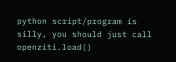python script/program is silly, you should just call openziti.load()